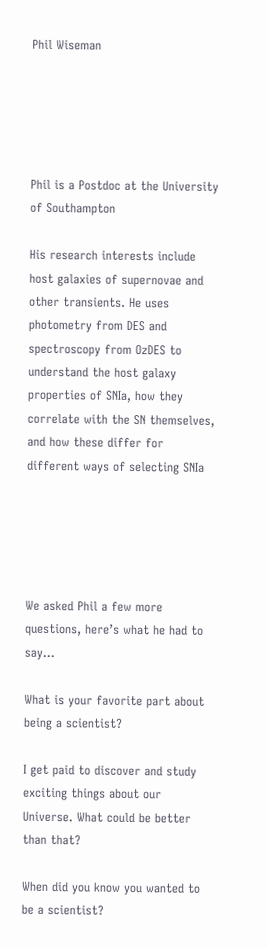Phil Wiseman





Phil is a Postdoc at the University of Southampton

His research interests include host galaxies of supernovae and other transients. He uses photometry from DES and spectroscopy from OzDES to understand the host galaxy properties of SNIa, how they correlate with the SN themselves, and how these differ for different ways of selecting SNIa





We asked Phil a few more questions, here’s what he had to say…

What is your favorite part about being a scientist?

I get paid to discover and study exciting things about our Universe. What could be better than that?

When did you know you wanted to be a scientist?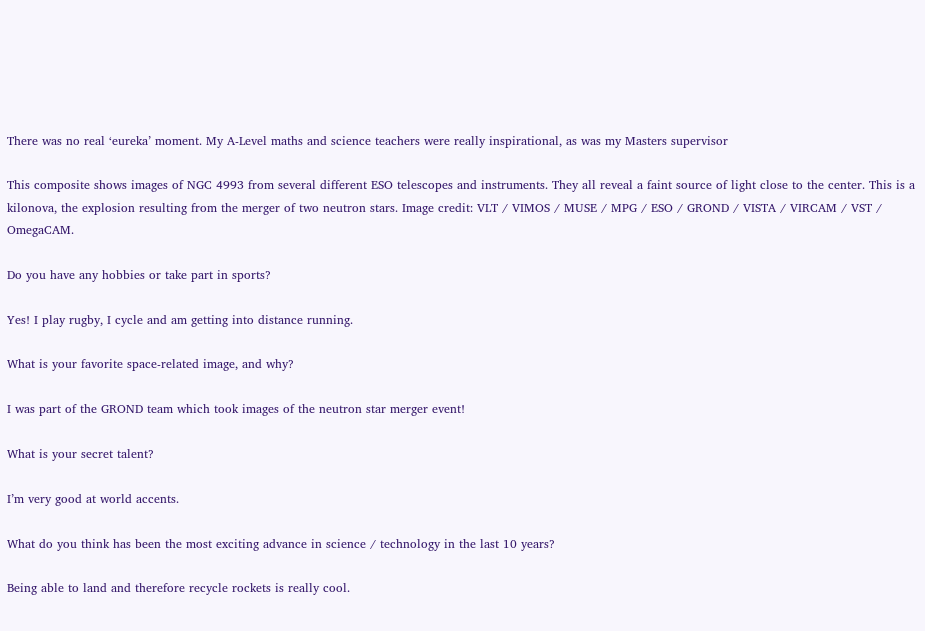There was no real ‘eureka’ moment. My A-Level maths and science teachers were really inspirational, as was my Masters supervisor

This composite shows images of NGC 4993 from several different ESO telescopes and instruments. They all reveal a faint source of light close to the center. This is a kilonova, the explosion resulting from the merger of two neutron stars. Image credit: VLT / VIMOS / MUSE / MPG / ESO / GROND / VISTA / VIRCAM / VST / OmegaCAM.

Do you have any hobbies or take part in sports?

Yes! I play rugby, I cycle and am getting into distance running.

What is your favorite space-related image, and why?

I was part of the GROND team which took images of the neutron star merger event!

What is your secret talent?

I’m very good at world accents.

What do you think has been the most exciting advance in science / technology in the last 10 years?

Being able to land and therefore recycle rockets is really cool.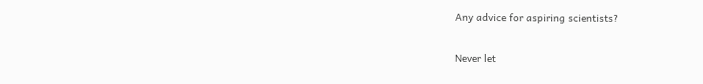Any advice for aspiring scientists?

Never let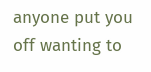anyone put you off wanting to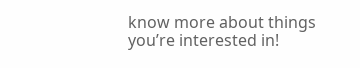know more about things you’re interested in!